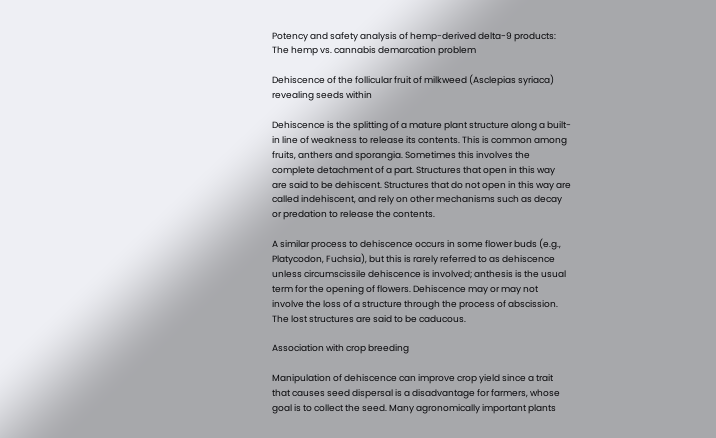Potency and safety analysis of hemp-derived delta-9 products: The hemp vs. cannabis demarcation problem

Dehiscence of the follicular fruit of milkweed (Asclepias syriaca) revealing seeds within

Dehiscence is the splitting of a mature plant structure along a built-in line of weakness to release its contents. This is common among fruits, anthers and sporangia. Sometimes this involves the complete detachment of a part. Structures that open in this way are said to be dehiscent. Structures that do not open in this way are called indehiscent, and rely on other mechanisms such as decay or predation to release the contents.

A similar process to dehiscence occurs in some flower buds (e.g., Platycodon, Fuchsia), but this is rarely referred to as dehiscence unless circumscissile dehiscence is involved; anthesis is the usual term for the opening of flowers. Dehiscence may or may not involve the loss of a structure through the process of abscission. The lost structures are said to be caducous.

Association with crop breeding

Manipulation of dehiscence can improve crop yield since a trait that causes seed dispersal is a disadvantage for farmers, whose goal is to collect the seed. Many agronomically important plants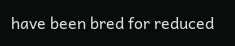have been bred for reduced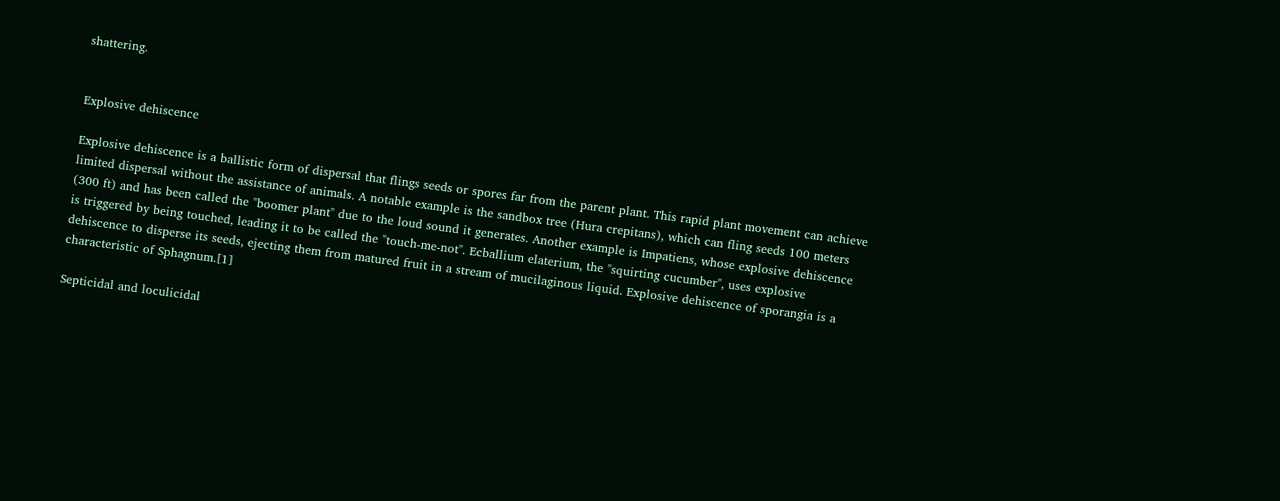shattering.


Explosive dehiscence

Explosive dehiscence is a ballistic form of dispersal that flings seeds or spores far from the parent plant. This rapid plant movement can achieve limited dispersal without the assistance of animals. A notable example is the sandbox tree (Hura crepitans), which can fling seeds 100 meters (300 ft) and has been called the "boomer plant" due to the loud sound it generates. Another example is Impatiens, whose explosive dehiscence is triggered by being touched, leading it to be called the "touch-me-not". Ecballium elaterium, the "squirting cucumber", uses explosive dehiscence to disperse its seeds, ejecting them from matured fruit in a stream of mucilaginous liquid. Explosive dehiscence of sporangia is a characteristic of Sphagnum.[1]

Septicidal and loculicidal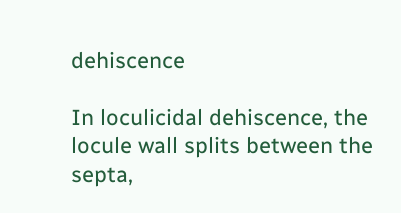dehiscence

In loculicidal dehiscence, the locule wall splits between the septa,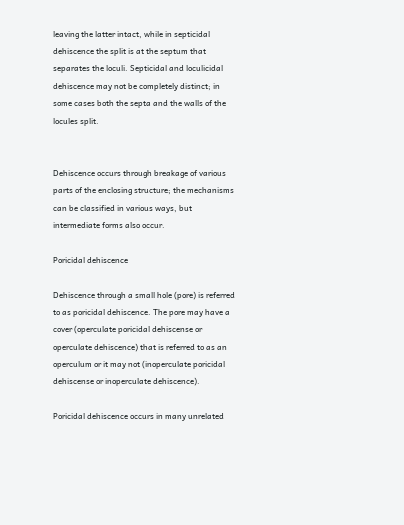leaving the latter intact, while in septicidal dehiscence the split is at the septum that separates the loculi. Septicidal and loculicidal dehiscence may not be completely distinct; in some cases both the septa and the walls of the locules split.


Dehiscence occurs through breakage of various parts of the enclosing structure; the mechanisms can be classified in various ways, but intermediate forms also occur.

Poricidal dehiscence

Dehiscence through a small hole (pore) is referred to as poricidal dehiscence. The pore may have a cover (operculate poricidal dehiscense or operculate dehiscence) that is referred to as an operculum or it may not (inoperculate poricidal dehiscense or inoperculate dehiscence).

Poricidal dehiscence occurs in many unrelated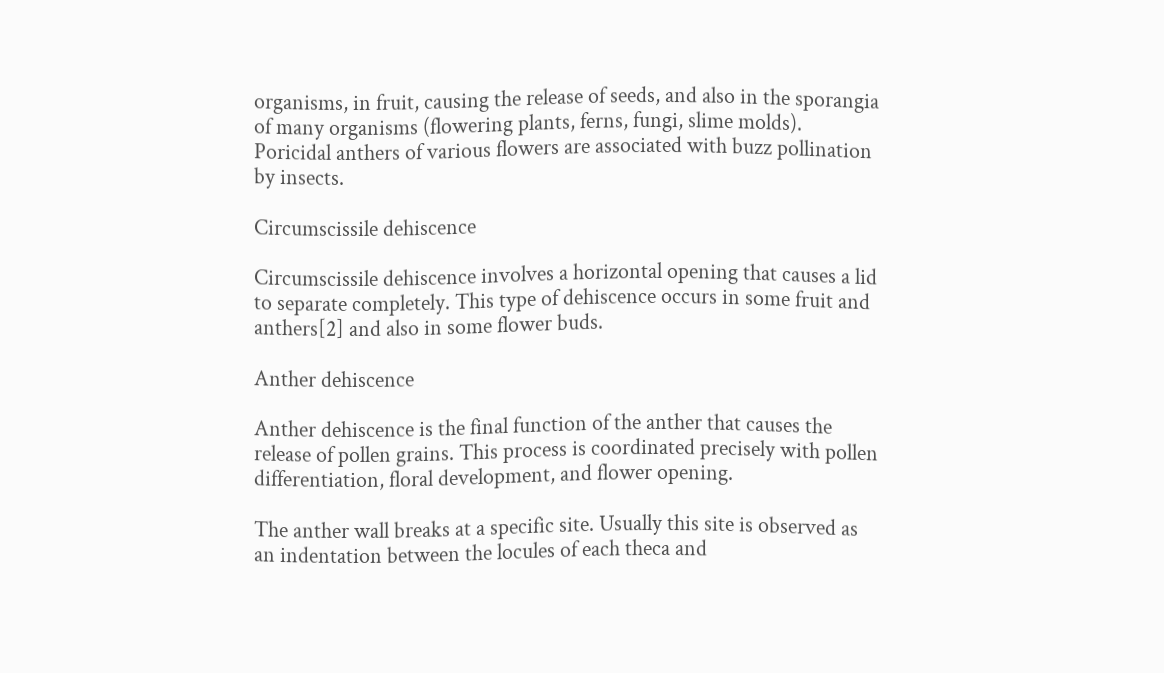organisms, in fruit, causing the release of seeds, and also in the sporangia of many organisms (flowering plants, ferns, fungi, slime molds). Poricidal anthers of various flowers are associated with buzz pollination by insects.

Circumscissile dehiscence

Circumscissile dehiscence involves a horizontal opening that causes a lid to separate completely. This type of dehiscence occurs in some fruit and anthers[2] and also in some flower buds.

Anther dehiscence

Anther dehiscence is the final function of the anther that causes the release of pollen grains. This process is coordinated precisely with pollen differentiation, floral development, and flower opening.

The anther wall breaks at a specific site. Usually this site is observed as an indentation between the locules of each theca and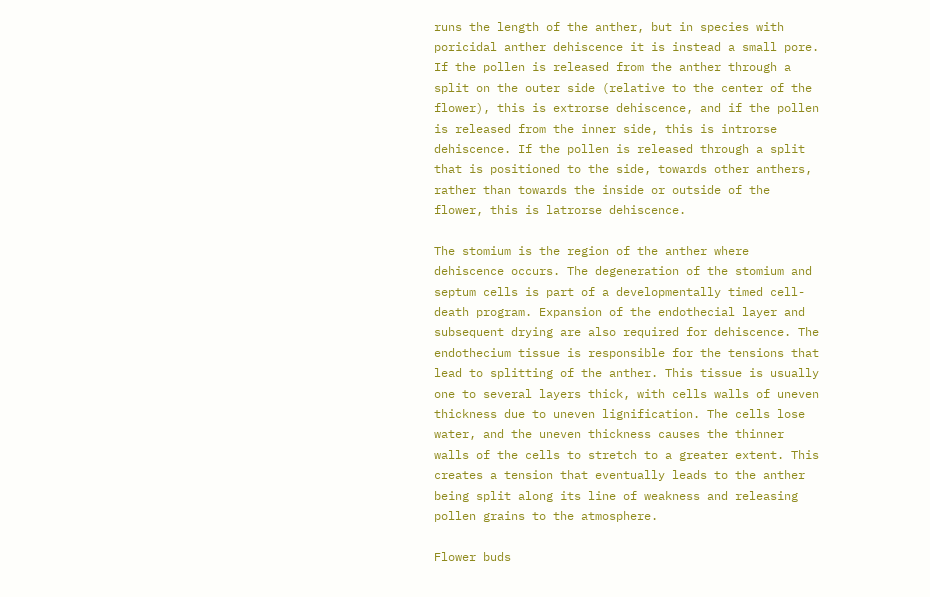runs the length of the anther, but in species with poricidal anther dehiscence it is instead a small pore. If the pollen is released from the anther through a split on the outer side (relative to the center of the flower), this is extrorse dehiscence, and if the pollen is released from the inner side, this is introrse dehiscence. If the pollen is released through a split that is positioned to the side, towards other anthers, rather than towards the inside or outside of the flower, this is latrorse dehiscence.

The stomium is the region of the anther where dehiscence occurs. The degeneration of the stomium and septum cells is part of a developmentally timed cell-death program. Expansion of the endothecial layer and subsequent drying are also required for dehiscence. The endothecium tissue is responsible for the tensions that lead to splitting of the anther. This tissue is usually one to several layers thick, with cells walls of uneven thickness due to uneven lignification. The cells lose water, and the uneven thickness causes the thinner walls of the cells to stretch to a greater extent. This creates a tension that eventually leads to the anther being split along its line of weakness and releasing pollen grains to the atmosphere.

Flower buds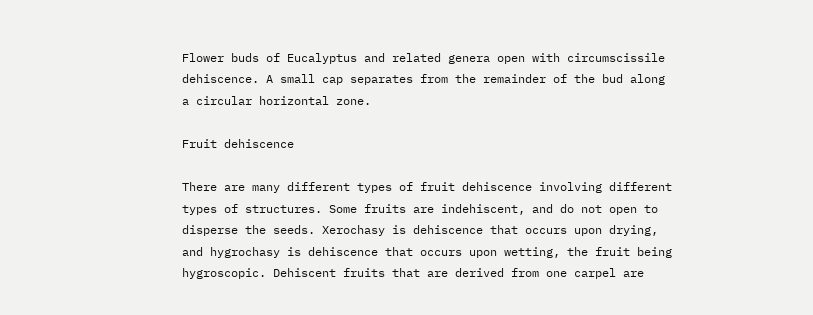Flower buds of Eucalyptus and related genera open with circumscissile dehiscence. A small cap separates from the remainder of the bud along a circular horizontal zone.

Fruit dehiscence

There are many different types of fruit dehiscence involving different types of structures. Some fruits are indehiscent, and do not open to disperse the seeds. Xerochasy is dehiscence that occurs upon drying, and hygrochasy is dehiscence that occurs upon wetting, the fruit being hygroscopic. Dehiscent fruits that are derived from one carpel are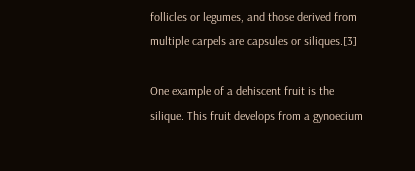follicles or legumes, and those derived from multiple carpels are capsules or siliques.[3]

One example of a dehiscent fruit is the silique. This fruit develops from a gynoecium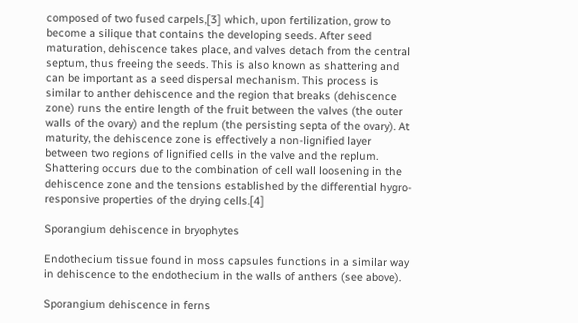composed of two fused carpels,[3] which, upon fertilization, grow to become a silique that contains the developing seeds. After seed maturation, dehiscence takes place, and valves detach from the central septum, thus freeing the seeds. This is also known as shattering and can be important as a seed dispersal mechanism. This process is similar to anther dehiscence and the region that breaks (dehiscence zone) runs the entire length of the fruit between the valves (the outer walls of the ovary) and the replum (the persisting septa of the ovary). At maturity, the dehiscence zone is effectively a non-lignified layer between two regions of lignified cells in the valve and the replum. Shattering occurs due to the combination of cell wall loosening in the dehiscence zone and the tensions established by the differential hygro-responsive properties of the drying cells.[4]

Sporangium dehiscence in bryophytes

Endothecium tissue found in moss capsules functions in a similar way in dehiscence to the endothecium in the walls of anthers (see above).

Sporangium dehiscence in ferns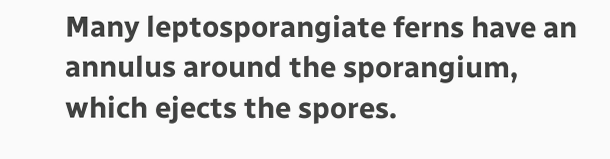Many leptosporangiate ferns have an annulus around the sporangium, which ejects the spores.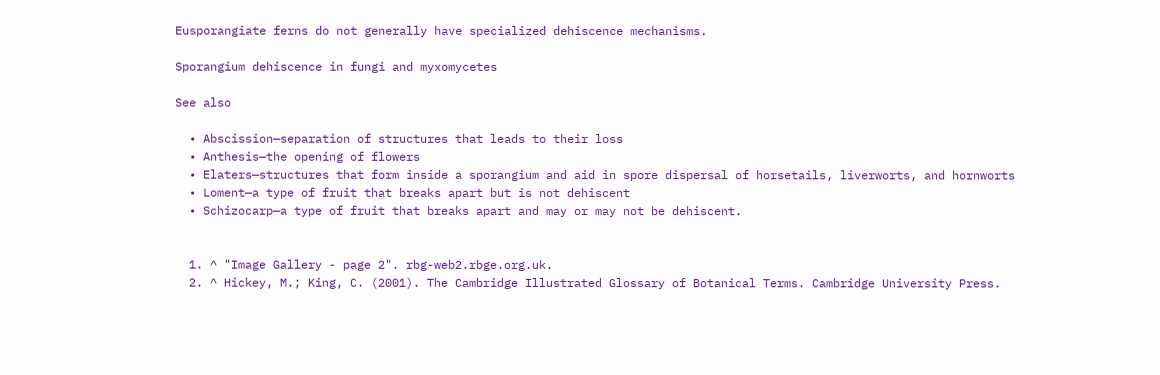Eusporangiate ferns do not generally have specialized dehiscence mechanisms.

Sporangium dehiscence in fungi and myxomycetes

See also

  • Abscission—separation of structures that leads to their loss
  • Anthesis—the opening of flowers
  • Elaters—structures that form inside a sporangium and aid in spore dispersal of horsetails, liverworts, and hornworts
  • Loment—a type of fruit that breaks apart but is not dehiscent
  • Schizocarp—a type of fruit that breaks apart and may or may not be dehiscent.


  1. ^ "Image Gallery - page 2". rbg-web2.rbge.org.uk.
  2. ^ Hickey, M.; King, C. (2001). The Cambridge Illustrated Glossary of Botanical Terms. Cambridge University Press.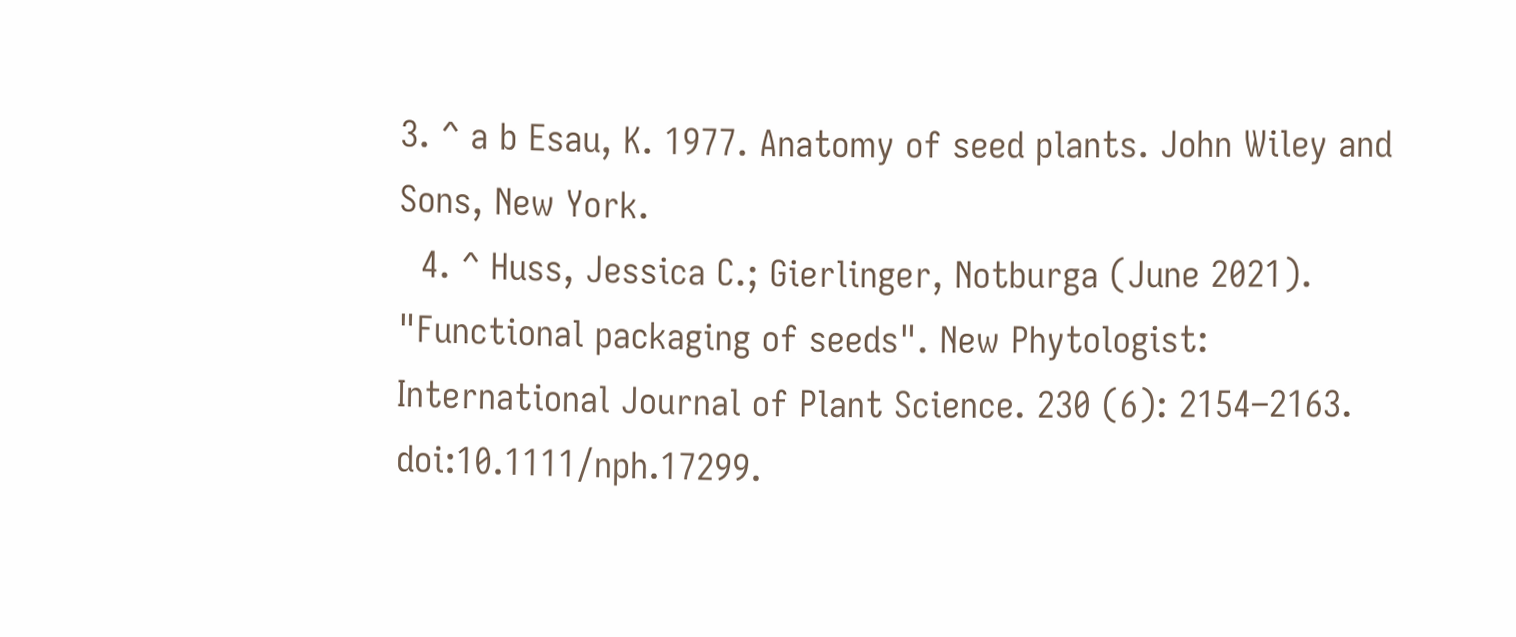3. ^ a b Esau, K. 1977. Anatomy of seed plants. John Wiley and Sons, New York.
  4. ^ Huss, Jessica C.; Gierlinger, Notburga (June 2021). "Functional packaging of seeds". New Phytologist: International Journal of Plant Science. 230 (6): 2154–2163. doi:10.1111/nph.17299.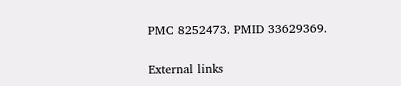PMC 8252473. PMID 33629369.


External links